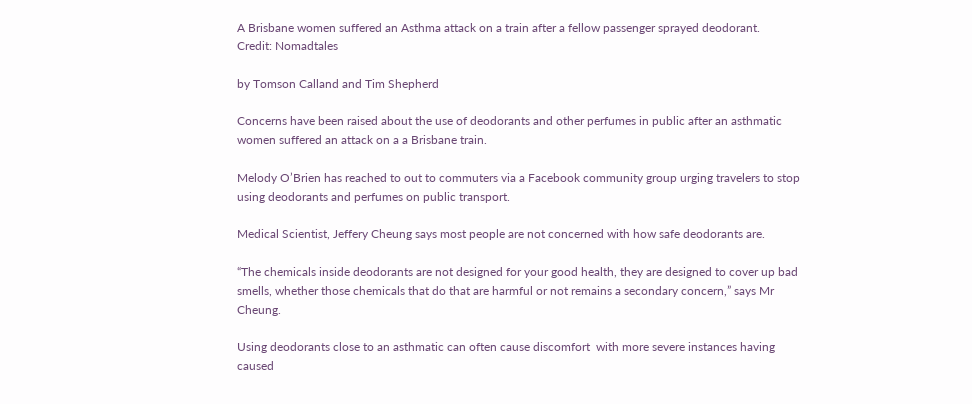A Brisbane women suffered an Asthma attack on a train after a fellow passenger sprayed deodorant.
Credit: Nomadtales

by Tomson Calland and Tim Shepherd

Concerns have been raised about the use of deodorants and other perfumes in public after an asthmatic women suffered an attack on a a Brisbane train.

Melody O’Brien has reached to out to commuters via a Facebook community group urging travelers to stop using deodorants and perfumes on public transport.

Medical Scientist, Jeffery Cheung says most people are not concerned with how safe deodorants are.

“The chemicals inside deodorants are not designed for your good health, they are designed to cover up bad smells, whether those chemicals that do that are harmful or not remains a secondary concern,” says Mr Cheung.

Using deodorants close to an asthmatic can often cause discomfort  with more severe instances having caused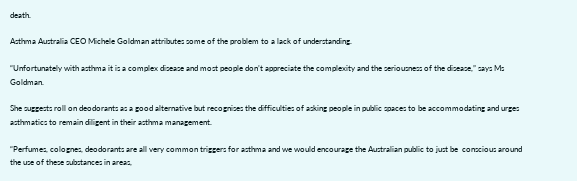death.

Asthma Australia CEO Michele Goldman attributes some of the problem to a lack of understanding.

“Unfortunately with asthma it is a complex disease and most people don’t appreciate the complexity and the seriousness of the disease,” says Ms Goldman.

She suggests roll on deodorants as a good alternative but recognises the difficulties of asking people in public spaces to be accommodating and urges asthmatics to remain diligent in their asthma management.

“Perfumes, colognes, deodorants are all very common triggers for asthma and we would encourage the Australian public to just be  conscious around the use of these substances in areas,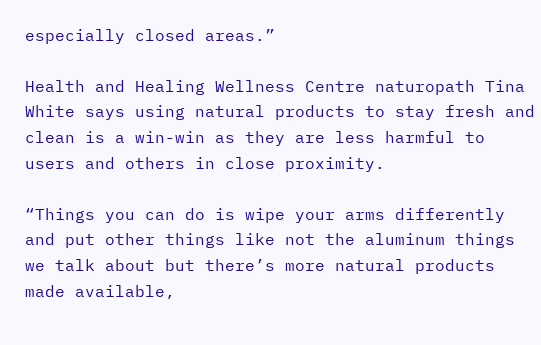especially closed areas.”

Health and Healing Wellness Centre naturopath Tina White says using natural products to stay fresh and clean is a win-win as they are less harmful to users and others in close proximity.

“Things you can do is wipe your arms differently and put other things like not the aluminum things we talk about but there’s more natural products made available,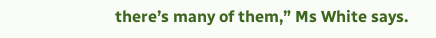there’s many of them,” Ms White says.